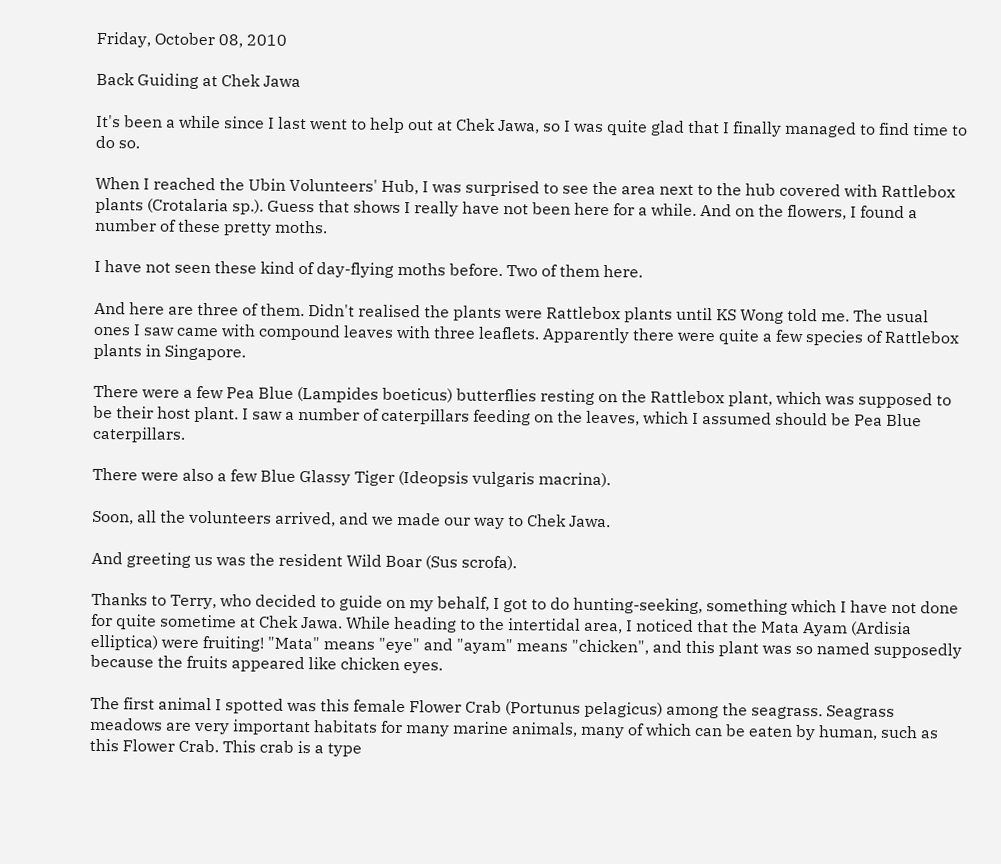Friday, October 08, 2010

Back Guiding at Chek Jawa

It's been a while since I last went to help out at Chek Jawa, so I was quite glad that I finally managed to find time to do so.

When I reached the Ubin Volunteers' Hub, I was surprised to see the area next to the hub covered with Rattlebox plants (Crotalaria sp.). Guess that shows I really have not been here for a while. And on the flowers, I found a number of these pretty moths.

I have not seen these kind of day-flying moths before. Two of them here.

And here are three of them. Didn't realised the plants were Rattlebox plants until KS Wong told me. The usual ones I saw came with compound leaves with three leaflets. Apparently there were quite a few species of Rattlebox plants in Singapore.

There were a few Pea Blue (Lampides boeticus) butterflies resting on the Rattlebox plant, which was supposed to be their host plant. I saw a number of caterpillars feeding on the leaves, which I assumed should be Pea Blue caterpillars.

There were also a few Blue Glassy Tiger (Ideopsis vulgaris macrina).

Soon, all the volunteers arrived, and we made our way to Chek Jawa.

And greeting us was the resident Wild Boar (Sus scrofa).

Thanks to Terry, who decided to guide on my behalf, I got to do hunting-seeking, something which I have not done for quite sometime at Chek Jawa. While heading to the intertidal area, I noticed that the Mata Ayam (Ardisia elliptica) were fruiting! "Mata" means "eye" and "ayam" means "chicken", and this plant was so named supposedly because the fruits appeared like chicken eyes.

The first animal I spotted was this female Flower Crab (Portunus pelagicus) among the seagrass. Seagrass meadows are very important habitats for many marine animals, many of which can be eaten by human, such as this Flower Crab. This crab is a type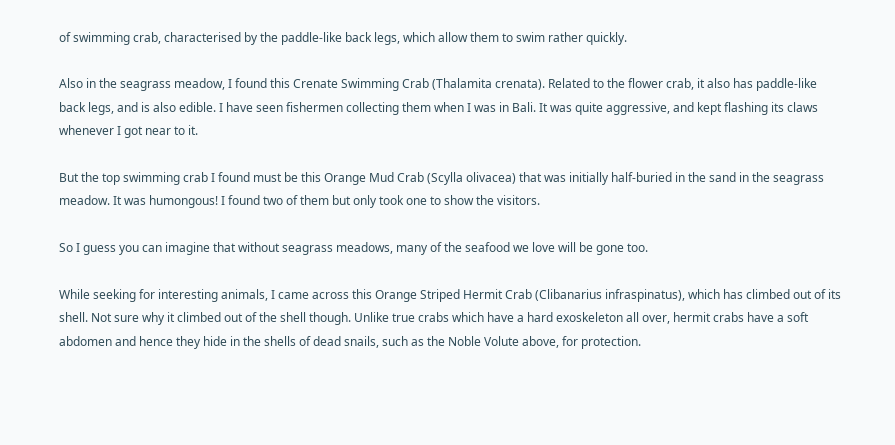of swimming crab, characterised by the paddle-like back legs, which allow them to swim rather quickly.

Also in the seagrass meadow, I found this Crenate Swimming Crab (Thalamita crenata). Related to the flower crab, it also has paddle-like back legs, and is also edible. I have seen fishermen collecting them when I was in Bali. It was quite aggressive, and kept flashing its claws whenever I got near to it.

But the top swimming crab I found must be this Orange Mud Crab (Scylla olivacea) that was initially half-buried in the sand in the seagrass meadow. It was humongous! I found two of them but only took one to show the visitors.

So I guess you can imagine that without seagrass meadows, many of the seafood we love will be gone too.

While seeking for interesting animals, I came across this Orange Striped Hermit Crab (Clibanarius infraspinatus), which has climbed out of its shell. Not sure why it climbed out of the shell though. Unlike true crabs which have a hard exoskeleton all over, hermit crabs have a soft abdomen and hence they hide in the shells of dead snails, such as the Noble Volute above, for protection.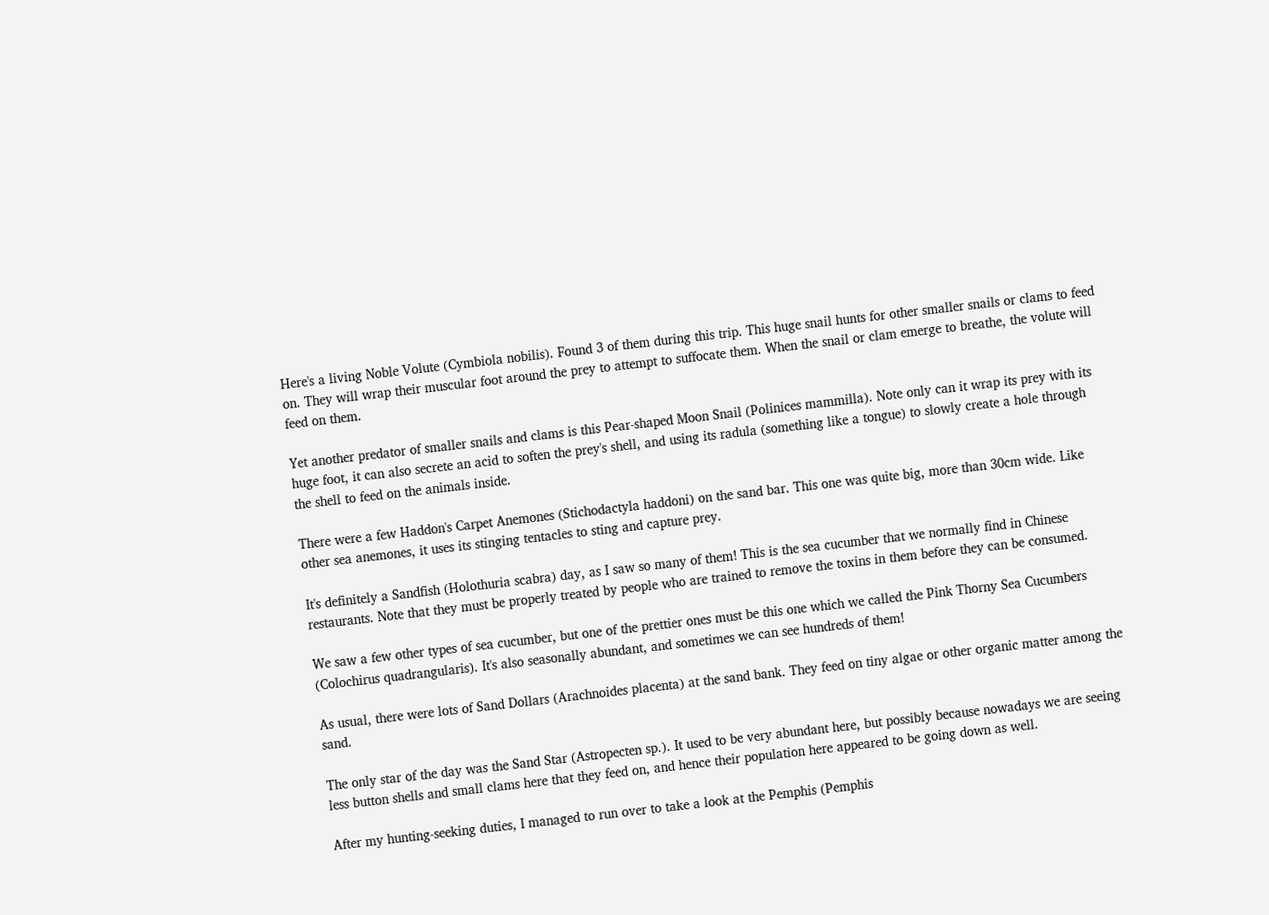Here's a living Noble Volute (Cymbiola nobilis). Found 3 of them during this trip. This huge snail hunts for other smaller snails or clams to feed on. They will wrap their muscular foot around the prey to attempt to suffocate them. When the snail or clam emerge to breathe, the volute will feed on them.

Yet another predator of smaller snails and clams is this Pear-shaped Moon Snail (Polinices mammilla). Note only can it wrap its prey with its huge foot, it can also secrete an acid to soften the prey's shell, and using its radula (something like a tongue) to slowly create a hole through the shell to feed on the animals inside.

There were a few Haddon's Carpet Anemones (Stichodactyla haddoni) on the sand bar. This one was quite big, more than 30cm wide. Like other sea anemones, it uses its stinging tentacles to sting and capture prey.

It's definitely a Sandfish (Holothuria scabra) day, as I saw so many of them! This is the sea cucumber that we normally find in Chinese restaurants. Note that they must be properly treated by people who are trained to remove the toxins in them before they can be consumed.

We saw a few other types of sea cucumber, but one of the prettier ones must be this one which we called the Pink Thorny Sea Cucumbers (Colochirus quadrangularis). It's also seasonally abundant, and sometimes we can see hundreds of them!

As usual, there were lots of Sand Dollars (Arachnoides placenta) at the sand bank. They feed on tiny algae or other organic matter among the sand.

The only star of the day was the Sand Star (Astropecten sp.). It used to be very abundant here, but possibly because nowadays we are seeing less button shells and small clams here that they feed on, and hence their population here appeared to be going down as well.

After my hunting-seeking duties, I managed to run over to take a look at the Pemphis (Pemphis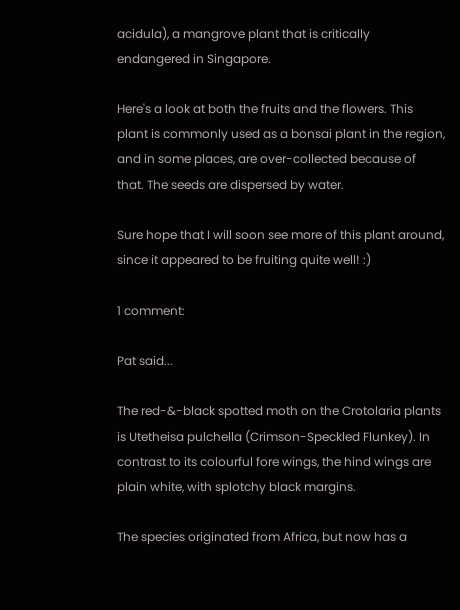acidula), a mangrove plant that is critically endangered in Singapore.

Here's a look at both the fruits and the flowers. This plant is commonly used as a bonsai plant in the region, and in some places, are over-collected because of that. The seeds are dispersed by water.

Sure hope that I will soon see more of this plant around, since it appeared to be fruiting quite well! :)

1 comment:

Pat said...

The red-&-black spotted moth on the Crotolaria plants is Utetheisa pulchella (Crimson-Speckled Flunkey). In contrast to its colourful fore wings, the hind wings are plain white, with splotchy black margins.

The species originated from Africa, but now has a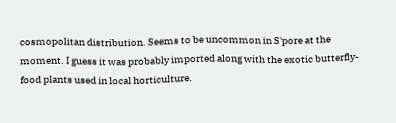cosmopolitan distribution. Seems to be uncommon in S'pore at the moment. I guess it was probably imported along with the exotic butterfly-food plants used in local horticulture.